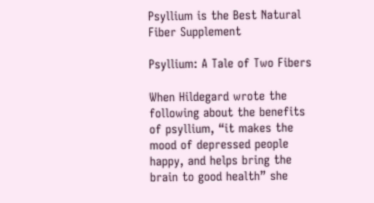Psyllium is the Best Natural Fiber Supplement

Psyllium: A Tale of Two Fibers

When Hildegard wrote the following about the benefits of psyllium, “it makes the mood of depressed people happy, and helps bring the brain to good health” she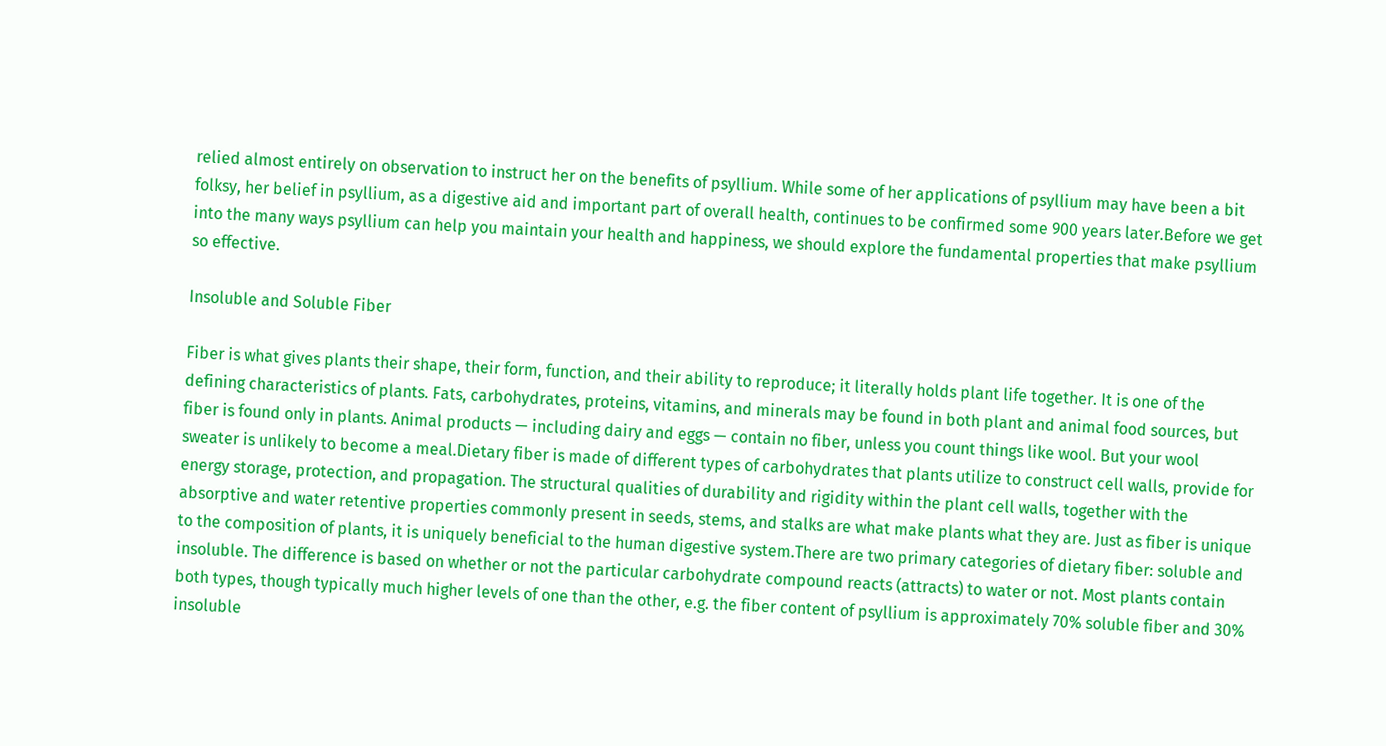relied almost entirely on observation to instruct her on the benefits of psyllium. While some of her applications of psyllium may have been a bit folksy, her belief in psyllium, as a digestive aid and important part of overall health, continues to be confirmed some 900 years later.Before we get into the many ways psyllium can help you maintain your health and happiness, we should explore the fundamental properties that make psyllium so effective.

Insoluble and Soluble Fiber

Fiber is what gives plants their shape, their form, function, and their ability to reproduce; it literally holds plant life together. It is one of the defining characteristics of plants. Fats, carbohydrates, proteins, vitamins, and minerals may be found in both plant and animal food sources, but fiber is found only in plants. Animal products — including dairy and eggs — contain no fiber, unless you count things like wool. But your wool sweater is unlikely to become a meal.Dietary fiber is made of different types of carbohydrates that plants utilize to construct cell walls, provide for energy storage, protection, and propagation. The structural qualities of durability and rigidity within the plant cell walls, together with the absorptive and water retentive properties commonly present in seeds, stems, and stalks are what make plants what they are. Just as fiber is unique to the composition of plants, it is uniquely beneficial to the human digestive system.There are two primary categories of dietary fiber: soluble and insoluble. The difference is based on whether or not the particular carbohydrate compound reacts (attracts) to water or not. Most plants contain both types, though typically much higher levels of one than the other, e.g. the fiber content of psyllium is approximately 70% soluble fiber and 30% insoluble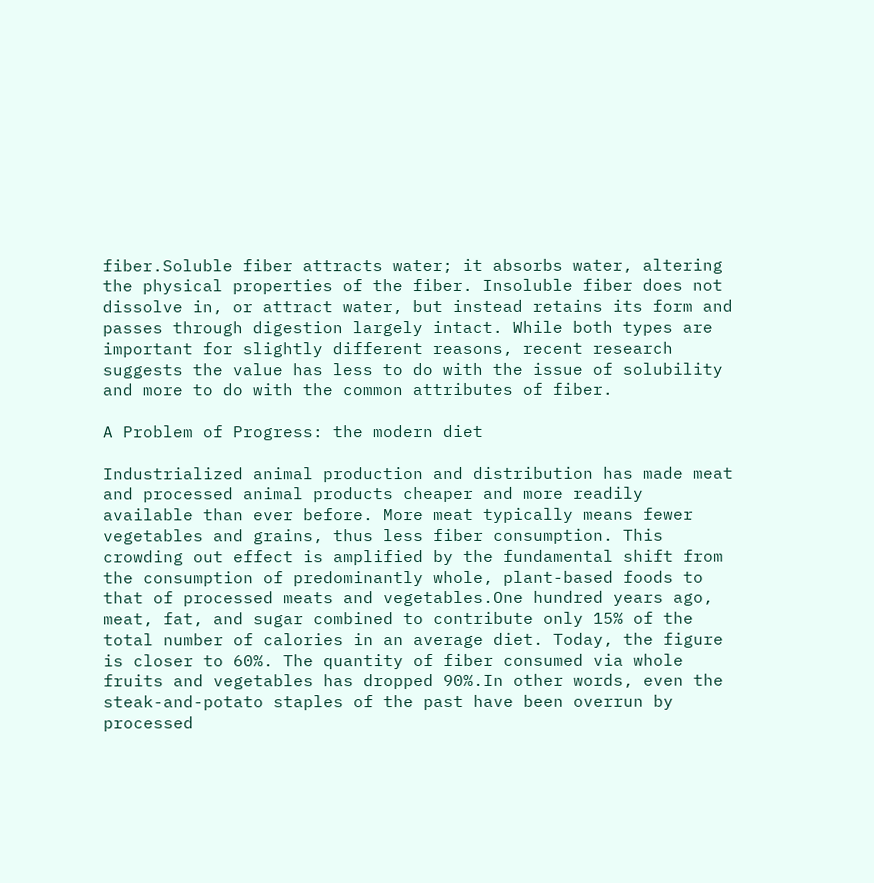fiber.Soluble fiber attracts water; it absorbs water, altering the physical properties of the fiber. Insoluble fiber does not dissolve in, or attract water, but instead retains its form and passes through digestion largely intact. While both types are important for slightly different reasons, recent research suggests the value has less to do with the issue of solubility and more to do with the common attributes of fiber.

A Problem of Progress: the modern diet

Industrialized animal production and distribution has made meat and processed animal products cheaper and more readily available than ever before. More meat typically means fewer vegetables and grains, thus less fiber consumption. This crowding out effect is amplified by the fundamental shift from the consumption of predominantly whole, plant-based foods to that of processed meats and vegetables.One hundred years ago, meat, fat, and sugar combined to contribute only 15% of the total number of calories in an average diet. Today, the figure is closer to 60%. The quantity of fiber consumed via whole fruits and vegetables has dropped 90%.In other words, even the steak-and-potato staples of the past have been overrun by processed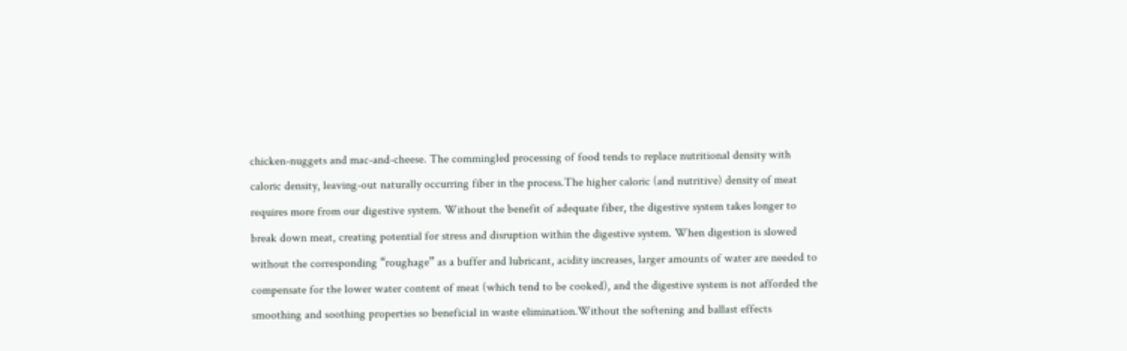chicken-nuggets and mac-and-cheese. The commingled processing of food tends to replace nutritional density with caloric density, leaving-out naturally occurring fiber in the process.The higher caloric (and nutritive) density of meat requires more from our digestive system. Without the benefit of adequate fiber, the digestive system takes longer to break down meat, creating potential for stress and disruption within the digestive system. When digestion is slowed without the corresponding “roughage” as a buffer and lubricant, acidity increases, larger amounts of water are needed to compensate for the lower water content of meat (which tend to be cooked), and the digestive system is not afforded the smoothing and soothing properties so beneficial in waste elimination.Without the softening and ballast effects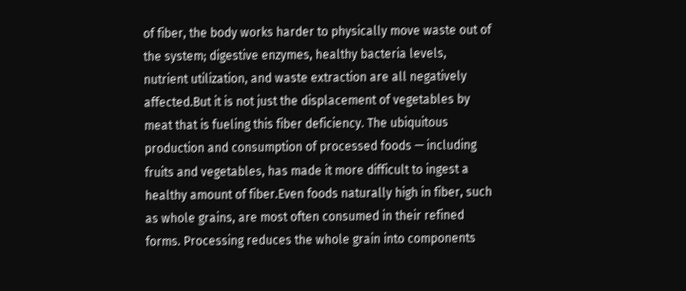of fiber, the body works harder to physically move waste out of the system; digestive enzymes, healthy bacteria levels, nutrient utilization, and waste extraction are all negatively affected.But it is not just the displacement of vegetables by meat that is fueling this fiber deficiency. The ubiquitous production and consumption of processed foods — including fruits and vegetables, has made it more difficult to ingest a healthy amount of fiber.Even foods naturally high in fiber, such as whole grains, are most often consumed in their refined forms. Processing reduces the whole grain into components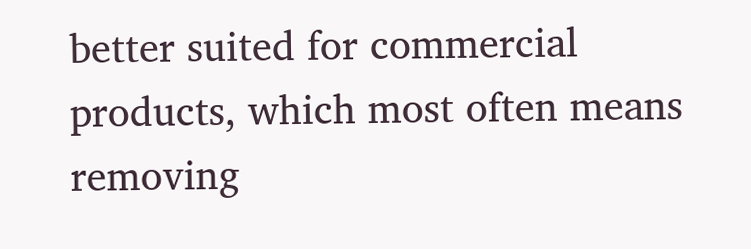better suited for commercial products, which most often means removing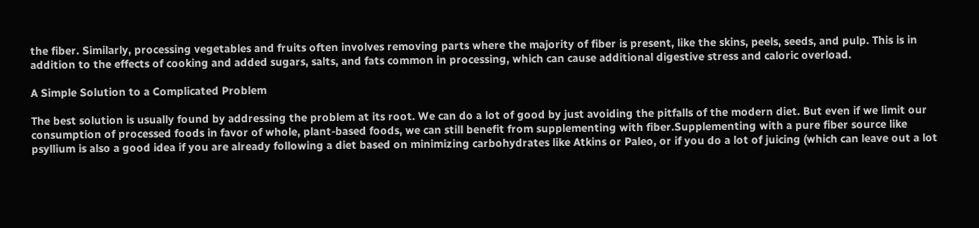the fiber. Similarly, processing vegetables and fruits often involves removing parts where the majority of fiber is present, like the skins, peels, seeds, and pulp. This is in addition to the effects of cooking and added sugars, salts, and fats common in processing, which can cause additional digestive stress and caloric overload.

A Simple Solution to a Complicated Problem

The best solution is usually found by addressing the problem at its root. We can do a lot of good by just avoiding the pitfalls of the modern diet. But even if we limit our consumption of processed foods in favor of whole, plant-based foods, we can still benefit from supplementing with fiber.Supplementing with a pure fiber source like psyllium is also a good idea if you are already following a diet based on minimizing carbohydrates like Atkins or Paleo, or if you do a lot of juicing (which can leave out a lot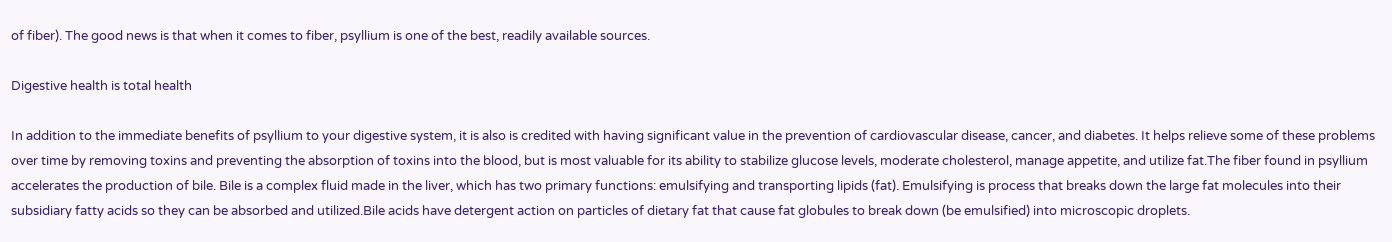of fiber). The good news is that when it comes to fiber, psyllium is one of the best, readily available sources.

Digestive health is total health

In addition to the immediate benefits of psyllium to your digestive system, it is also is credited with having significant value in the prevention of cardiovascular disease, cancer, and diabetes. It helps relieve some of these problems over time by removing toxins and preventing the absorption of toxins into the blood, but is most valuable for its ability to stabilize glucose levels, moderate cholesterol, manage appetite, and utilize fat.The fiber found in psyllium accelerates the production of bile. Bile is a complex fluid made in the liver, which has two primary functions: emulsifying and transporting lipids (fat). Emulsifying is process that breaks down the large fat molecules into their subsidiary fatty acids so they can be absorbed and utilized.Bile acids have detergent action on particles of dietary fat that cause fat globules to break down (be emulsified) into microscopic droplets.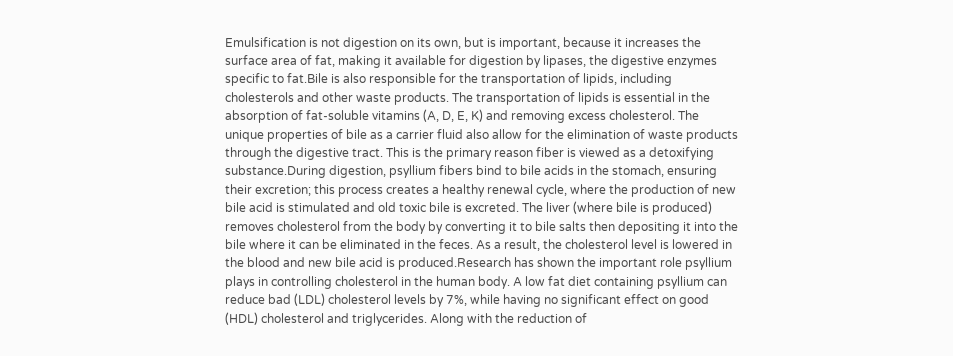Emulsification is not digestion on its own, but is important, because it increases the surface area of fat, making it available for digestion by lipases, the digestive enzymes specific to fat.Bile is also responsible for the transportation of lipids, including cholesterols and other waste products. The transportation of lipids is essential in the absorption of fat-soluble vitamins (A, D, E, K) and removing excess cholesterol. The unique properties of bile as a carrier fluid also allow for the elimination of waste products through the digestive tract. This is the primary reason fiber is viewed as a detoxifying substance.During digestion, psyllium fibers bind to bile acids in the stomach, ensuring their excretion; this process creates a healthy renewal cycle, where the production of new bile acid is stimulated and old toxic bile is excreted. The liver (where bile is produced) removes cholesterol from the body by converting it to bile salts then depositing it into the bile where it can be eliminated in the feces. As a result, the cholesterol level is lowered in the blood and new bile acid is produced.Research has shown the important role psyllium plays in controlling cholesterol in the human body. A low fat diet containing psyllium can reduce bad (LDL) cholesterol levels by 7%, while having no significant effect on good (HDL) cholesterol and triglycerides. Along with the reduction of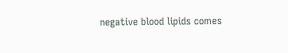negative blood lipids comes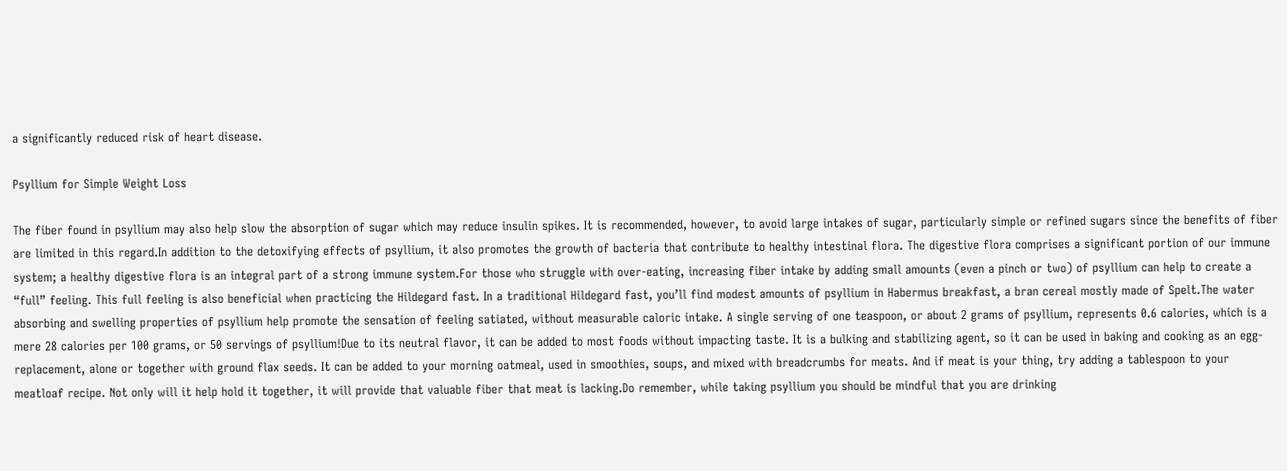a significantly reduced risk of heart disease.

Psyllium for Simple Weight Loss

The fiber found in psyllium may also help slow the absorption of sugar which may reduce insulin spikes. It is recommended, however, to avoid large intakes of sugar, particularly simple or refined sugars since the benefits of fiber are limited in this regard.In addition to the detoxifying effects of psyllium, it also promotes the growth of bacteria that contribute to healthy intestinal flora. The digestive flora comprises a significant portion of our immune system; a healthy digestive flora is an integral part of a strong immune system.For those who struggle with over-eating, increasing fiber intake by adding small amounts (even a pinch or two) of psyllium can help to create a “full” feeling. This full feeling is also beneficial when practicing the Hildegard fast. In a traditional Hildegard fast, you’ll find modest amounts of psyllium in Habermus breakfast, a bran cereal mostly made of Spelt.The water absorbing and swelling properties of psyllium help promote the sensation of feeling satiated, without measurable caloric intake. A single serving of one teaspoon, or about 2 grams of psyllium, represents 0.6 calories, which is a mere 28 calories per 100 grams, or 50 servings of psyllium!Due to its neutral flavor, it can be added to most foods without impacting taste. It is a bulking and stabilizing agent, so it can be used in baking and cooking as an egg-replacement, alone or together with ground flax seeds. It can be added to your morning oatmeal, used in smoothies, soups, and mixed with breadcrumbs for meats. And if meat is your thing, try adding a tablespoon to your meatloaf recipe. Not only will it help hold it together, it will provide that valuable fiber that meat is lacking.Do remember, while taking psyllium you should be mindful that you are drinking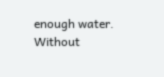enough water. Without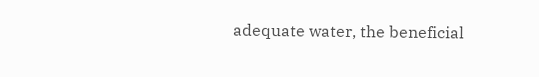adequate water, the beneficial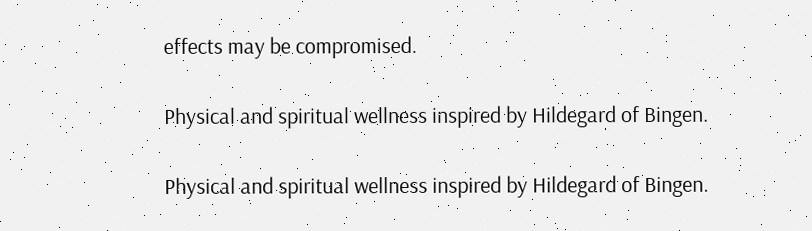effects may be compromised.

Physical and spiritual wellness inspired by Hildegard of Bingen.

Physical and spiritual wellness inspired by Hildegard of Bingen.